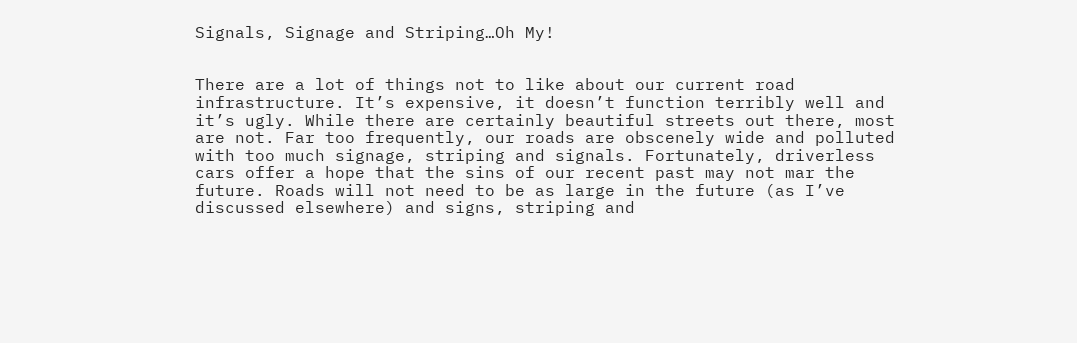Signals, Signage and Striping…Oh My!


There are a lot of things not to like about our current road infrastructure. It’s expensive, it doesn’t function terribly well and it’s ugly. While there are certainly beautiful streets out there, most are not. Far too frequently, our roads are obscenely wide and polluted with too much signage, striping and signals. Fortunately, driverless cars offer a hope that the sins of our recent past may not mar the future. Roads will not need to be as large in the future (as I’ve discussed elsewhere) and signs, striping and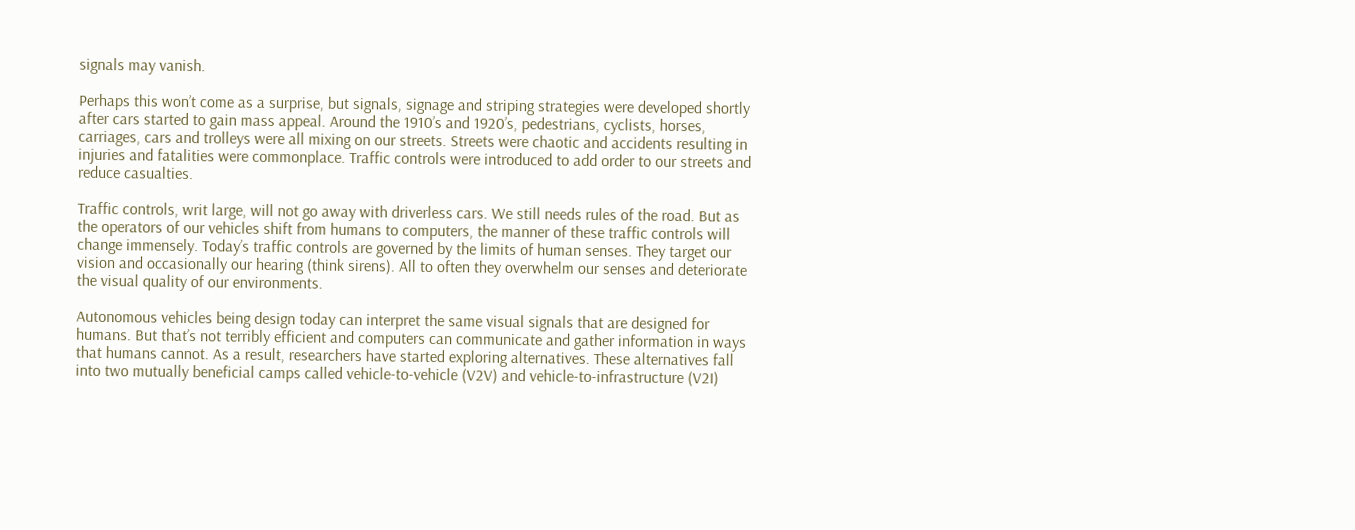signals may vanish.

Perhaps this won’t come as a surprise, but signals, signage and striping strategies were developed shortly after cars started to gain mass appeal. Around the 1910’s and 1920’s, pedestrians, cyclists, horses, carriages, cars and trolleys were all mixing on our streets. Streets were chaotic and accidents resulting in injuries and fatalities were commonplace. Traffic controls were introduced to add order to our streets and reduce casualties.

Traffic controls, writ large, will not go away with driverless cars. We still needs rules of the road. But as the operators of our vehicles shift from humans to computers, the manner of these traffic controls will change immensely. Today’s traffic controls are governed by the limits of human senses. They target our vision and occasionally our hearing (think sirens). All to often they overwhelm our senses and deteriorate the visual quality of our environments.

Autonomous vehicles being design today can interpret the same visual signals that are designed for humans. But that’s not terribly efficient and computers can communicate and gather information in ways that humans cannot. As a result, researchers have started exploring alternatives. These alternatives fall into two mutually beneficial camps called vehicle-to-vehicle (V2V) and vehicle-to-infrastructure (V2I)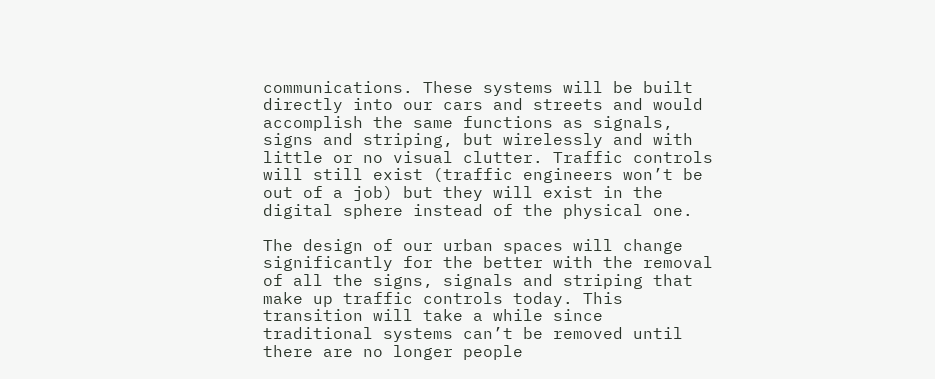communications. These systems will be built directly into our cars and streets and would accomplish the same functions as signals, signs and striping, but wirelessly and with little or no visual clutter. Traffic controls will still exist (traffic engineers won’t be out of a job) but they will exist in the digital sphere instead of the physical one.

The design of our urban spaces will change significantly for the better with the removal of all the signs, signals and striping that make up traffic controls today. This transition will take a while since traditional systems can’t be removed until there are no longer people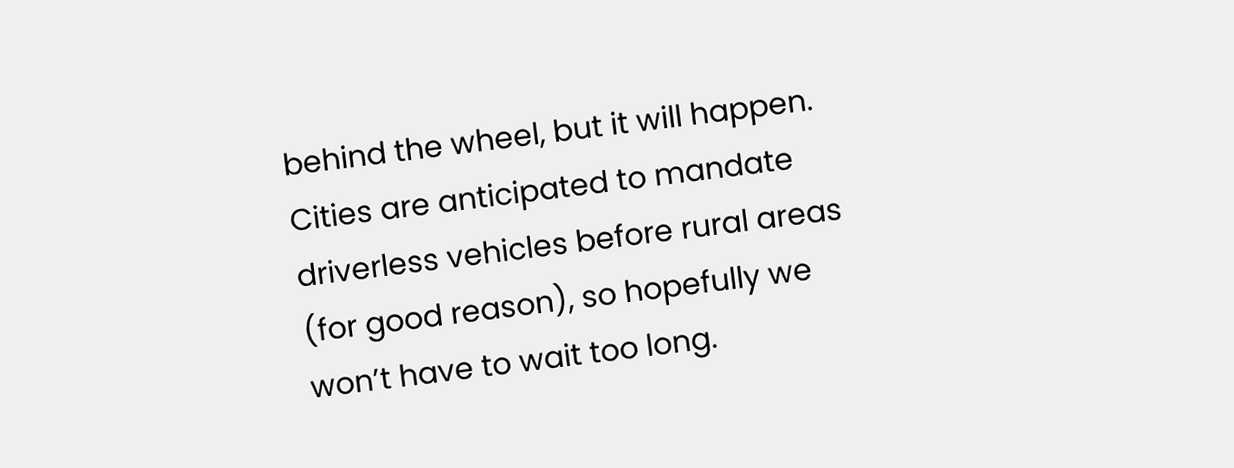behind the wheel, but it will happen. Cities are anticipated to mandate driverless vehicles before rural areas (for good reason), so hopefully we won’t have to wait too long.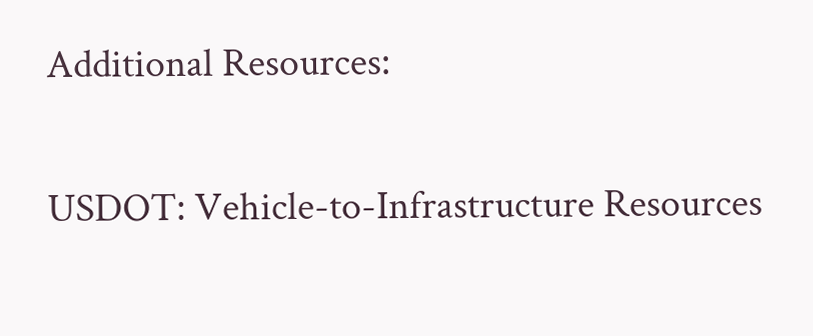Additional Resources:

USDOT: Vehicle-to-Infrastructure Resources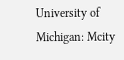University of Michigan: Mcity